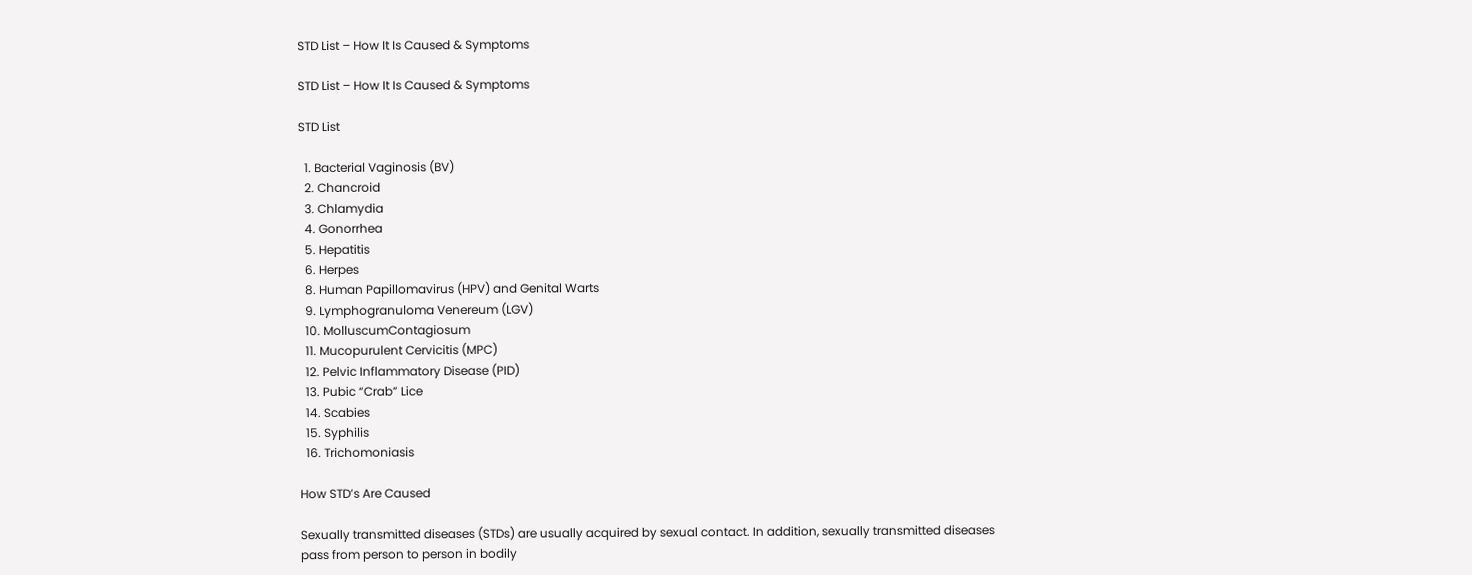STD List – How It Is Caused & Symptoms

STD List – How It Is Caused & Symptoms

STD List

  1. Bacterial Vaginosis (BV)
  2. Chancroid
  3. Chlamydia
  4. Gonorrhea
  5. Hepatitis
  6. Herpes
  8. Human Papillomavirus (HPV) and Genital Warts
  9. Lymphogranuloma Venereum (LGV)
  10. MolluscumContagiosum
  11. Mucopurulent Cervicitis (MPC)
  12. Pelvic Inflammatory Disease (PID)
  13. Pubic “Crab” Lice
  14. Scabies
  15. Syphilis
  16. Trichomoniasis

How STD’s Are Caused

Sexually transmitted diseases (STDs) are usually acquired by sexual contact. In addition, sexually transmitted diseases pass from person to person in bodily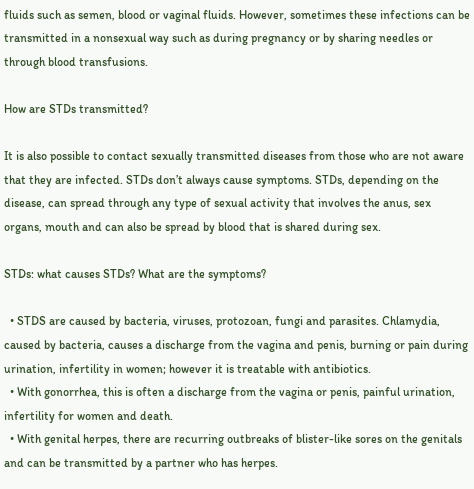fluids such as semen, blood or vaginal fluids. However, sometimes these infections can be transmitted in a nonsexual way such as during pregnancy or by sharing needles or through blood transfusions.

How are STDs transmitted?

It is also possible to contact sexually transmitted diseases from those who are not aware that they are infected. STDs don’t always cause symptoms. STDs, depending on the disease, can spread through any type of sexual activity that involves the anus, sex organs, mouth and can also be spread by blood that is shared during sex.

STDs: what causes STDs? What are the symptoms?

  • STDS are caused by bacteria, viruses, protozoan, fungi and parasites. Chlamydia, caused by bacteria, causes a discharge from the vagina and penis, burning or pain during urination, infertility in women; however it is treatable with antibiotics.
  • With gonorrhea, this is often a discharge from the vagina or penis, painful urination, infertility for women and death.
  • With genital herpes, there are recurring outbreaks of blister-like sores on the genitals and can be transmitted by a partner who has herpes.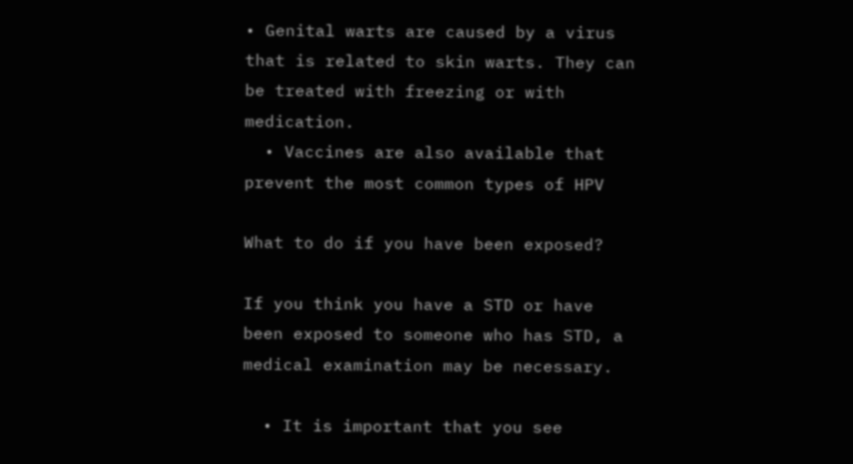• Genital warts are caused by a virus that is related to skin warts. They can be treated with freezing or with medication.
  • Vaccines are also available that prevent the most common types of HPV

What to do if you have been exposed?

If you think you have a STD or have been exposed to someone who has STD, a medical examination may be necessary.

  • It is important that you see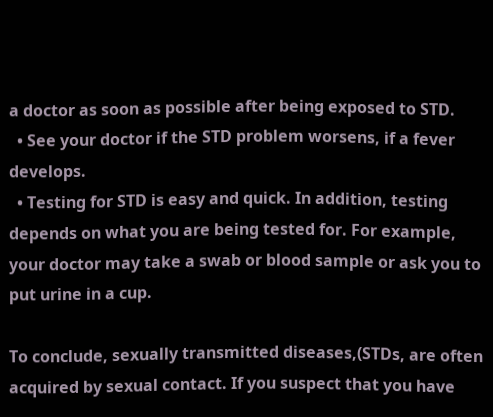a doctor as soon as possible after being exposed to STD.
  • See your doctor if the STD problem worsens, if a fever develops.
  • Testing for STD is easy and quick. In addition, testing depends on what you are being tested for. For example, your doctor may take a swab or blood sample or ask you to put urine in a cup.

To conclude, sexually transmitted diseases,(STDs, are often acquired by sexual contact. If you suspect that you have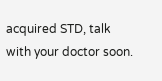acquired STD, talk with your doctor soon.